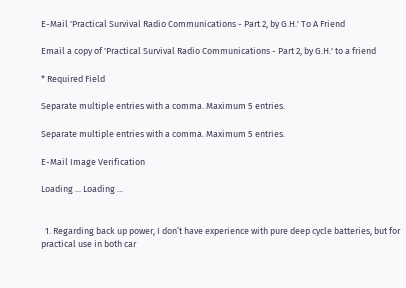E-Mail 'Practical Survival Radio Communications - Part 2, by G.H.' To A Friend

Email a copy of 'Practical Survival Radio Communications - Part 2, by G.H.' to a friend

* Required Field

Separate multiple entries with a comma. Maximum 5 entries.

Separate multiple entries with a comma. Maximum 5 entries.

E-Mail Image Verification

Loading ... Loading ...


  1. Regarding back up power, I don’t have experience with pure deep cycle batteries, but for practical use in both car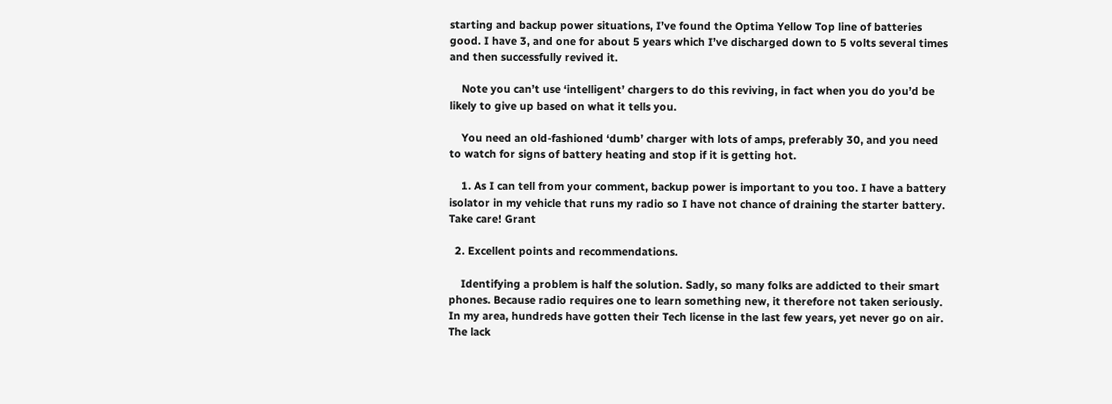starting and backup power situations, I’ve found the Optima Yellow Top line of batteries good. I have 3, and one for about 5 years which I’ve discharged down to 5 volts several times and then successfully revived it.

    Note you can’t use ‘intelligent’ chargers to do this reviving, in fact when you do you’d be likely to give up based on what it tells you.

    You need an old-fashioned ‘dumb’ charger with lots of amps, preferably 30, and you need to watch for signs of battery heating and stop if it is getting hot.

    1. As I can tell from your comment, backup power is important to you too. I have a battery isolator in my vehicle that runs my radio so I have not chance of draining the starter battery. Take care! Grant

  2. Excellent points and recommendations.

    Identifying a problem is half the solution. Sadly, so many folks are addicted to their smart phones. Because radio requires one to learn something new, it therefore not taken seriously. In my area, hundreds have gotten their Tech license in the last few years, yet never go on air. The lack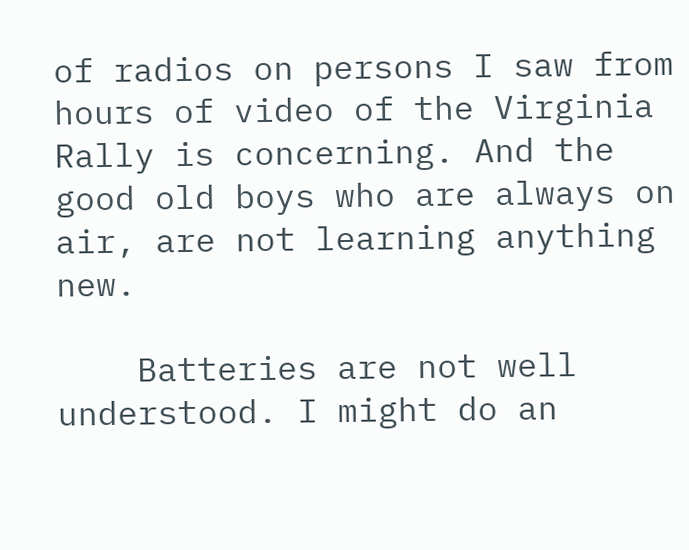of radios on persons I saw from hours of video of the Virginia Rally is concerning. And the good old boys who are always on air, are not learning anything new.

    Batteries are not well understood. I might do an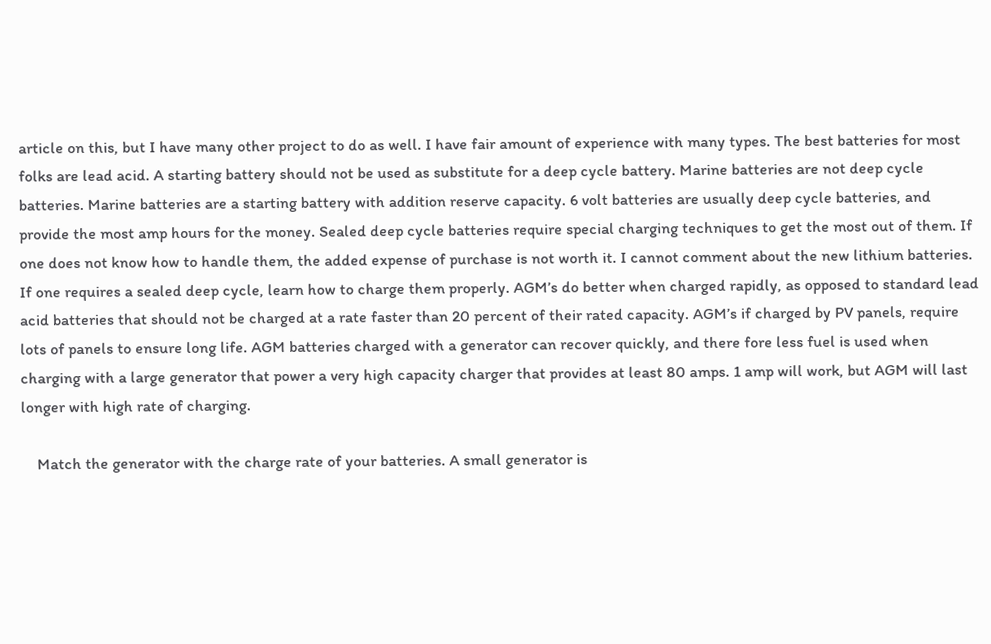article on this, but I have many other project to do as well. I have fair amount of experience with many types. The best batteries for most folks are lead acid. A starting battery should not be used as substitute for a deep cycle battery. Marine batteries are not deep cycle batteries. Marine batteries are a starting battery with addition reserve capacity. 6 volt batteries are usually deep cycle batteries, and provide the most amp hours for the money. Sealed deep cycle batteries require special charging techniques to get the most out of them. If one does not know how to handle them, the added expense of purchase is not worth it. I cannot comment about the new lithium batteries. If one requires a sealed deep cycle, learn how to charge them properly. AGM’s do better when charged rapidly, as opposed to standard lead acid batteries that should not be charged at a rate faster than 20 percent of their rated capacity. AGM’s if charged by PV panels, require lots of panels to ensure long life. AGM batteries charged with a generator can recover quickly, and there fore less fuel is used when charging with a large generator that power a very high capacity charger that provides at least 80 amps. 1 amp will work, but AGM will last longer with high rate of charging.

    Match the generator with the charge rate of your batteries. A small generator is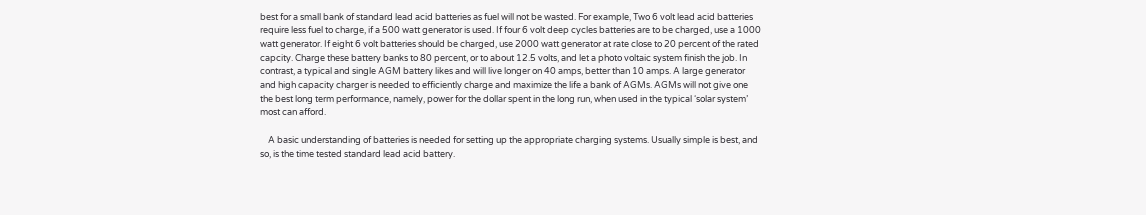best for a small bank of standard lead acid batteries as fuel will not be wasted. For example, Two 6 volt lead acid batteries require less fuel to charge, if a 500 watt generator is used. If four 6 volt deep cycles batteries are to be charged, use a 1000 watt generator. If eight 6 volt batteries should be charged, use 2000 watt generator at rate close to 20 percent of the rated capcity. Charge these battery banks to 80 percent, or to about 12.5 volts, and let a photo voltaic system finish the job. In contrast, a typical and single AGM battery likes and will live longer on 40 amps, better than 10 amps. A large generator and high capacity charger is needed to efficiently charge and maximize the life a bank of AGMs. AGMs will not give one the best long term performance, namely, power for the dollar spent in the long run, when used in the typical ‘solar system’ most can afford.

    A basic understanding of batteries is needed for setting up the appropriate charging systems. Usually simple is best, and so, is the time tested standard lead acid battery.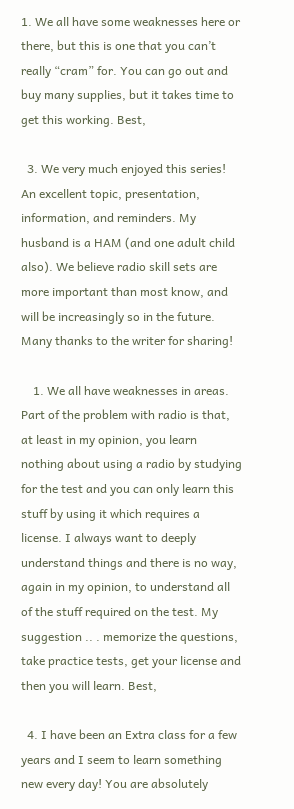1. We all have some weaknesses here or there, but this is one that you can’t really “cram” for. You can go out and buy many supplies, but it takes time to get this working. Best,

  3. We very much enjoyed this series! An excellent topic, presentation, information, and reminders. My husband is a HAM (and one adult child also). We believe radio skill sets are more important than most know, and will be increasingly so in the future. Many thanks to the writer for sharing!

    1. We all have weaknesses in areas. Part of the problem with radio is that, at least in my opinion, you learn nothing about using a radio by studying for the test and you can only learn this stuff by using it which requires a license. I always want to deeply understand things and there is no way, again in my opinion, to understand all of the stuff required on the test. My suggestion .. . memorize the questions, take practice tests, get your license and then you will learn. Best,

  4. I have been an Extra class for a few years and I seem to learn something new every day! You are absolutely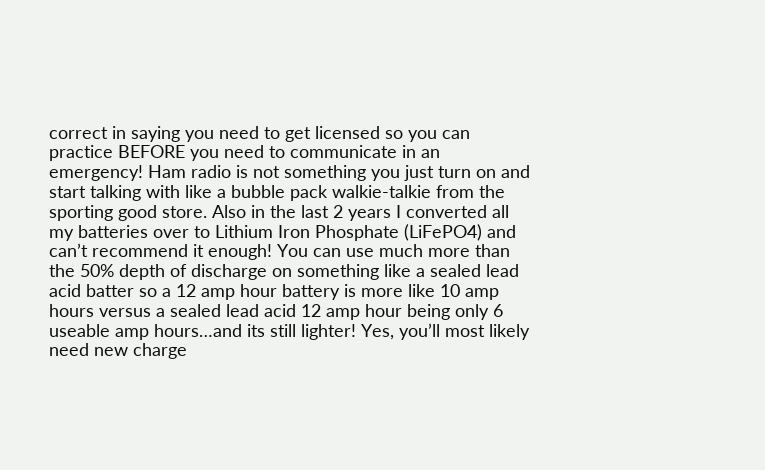correct in saying you need to get licensed so you can practice BEFORE you need to communicate in an emergency! Ham radio is not something you just turn on and start talking with like a bubble pack walkie-talkie from the sporting good store. Also in the last 2 years I converted all my batteries over to Lithium Iron Phosphate (LiFePO4) and can’t recommend it enough! You can use much more than the 50% depth of discharge on something like a sealed lead acid batter so a 12 amp hour battery is more like 10 amp hours versus a sealed lead acid 12 amp hour being only 6 useable amp hours…and its still lighter! Yes, you’ll most likely need new charge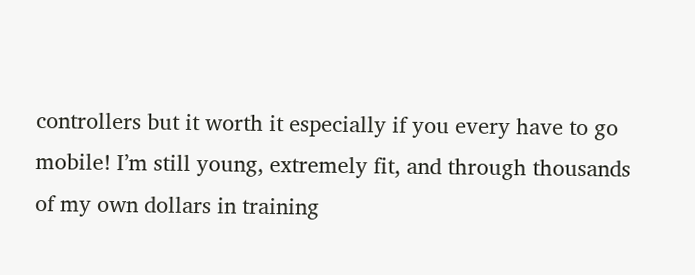controllers but it worth it especially if you every have to go mobile! I’m still young, extremely fit, and through thousands of my own dollars in training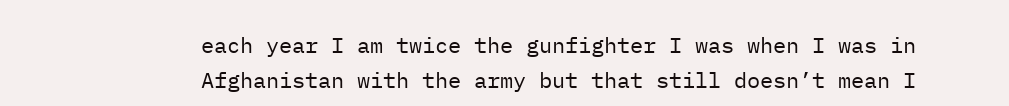each year I am twice the gunfighter I was when I was in Afghanistan with the army but that still doesn’t mean I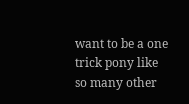want to be a one trick pony like so many other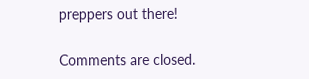preppers out there!

Comments are closed.